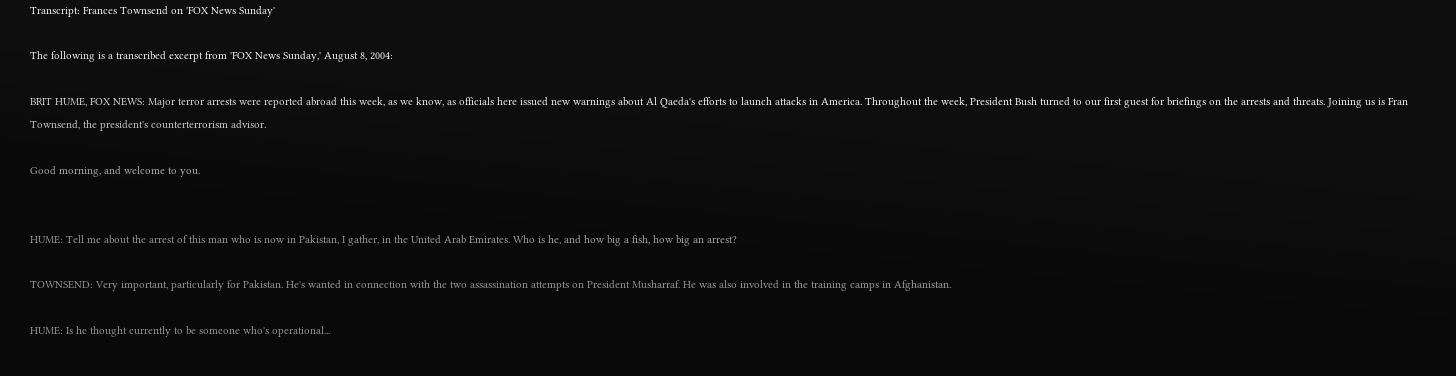Transcript: Frances Townsend on 'FOX News Sunday'

The following is a transcribed excerpt from 'FOX News Sunday,' August 8, 2004:

BRIT HUME, FOX NEWS: Major terror arrests were reported abroad this week, as we know, as officials here issued new warnings about Al Qaeda's efforts to launch attacks in America. Throughout the week, President Bush turned to our first guest for briefings on the arrests and threats. Joining us is Fran Townsend, the president's counterterrorism advisor.

Good morning, and welcome to you.


HUME: Tell me about the arrest of this man who is now in Pakistan, I gather, in the United Arab Emirates. Who is he, and how big a fish, how big an arrest?

TOWNSEND: Very important, particularly for Pakistan. He's wanted in connection with the two assassination attempts on President Musharraf. He was also involved in the training camps in Afghanistan.

HUME: Is he thought currently to be someone who's operational...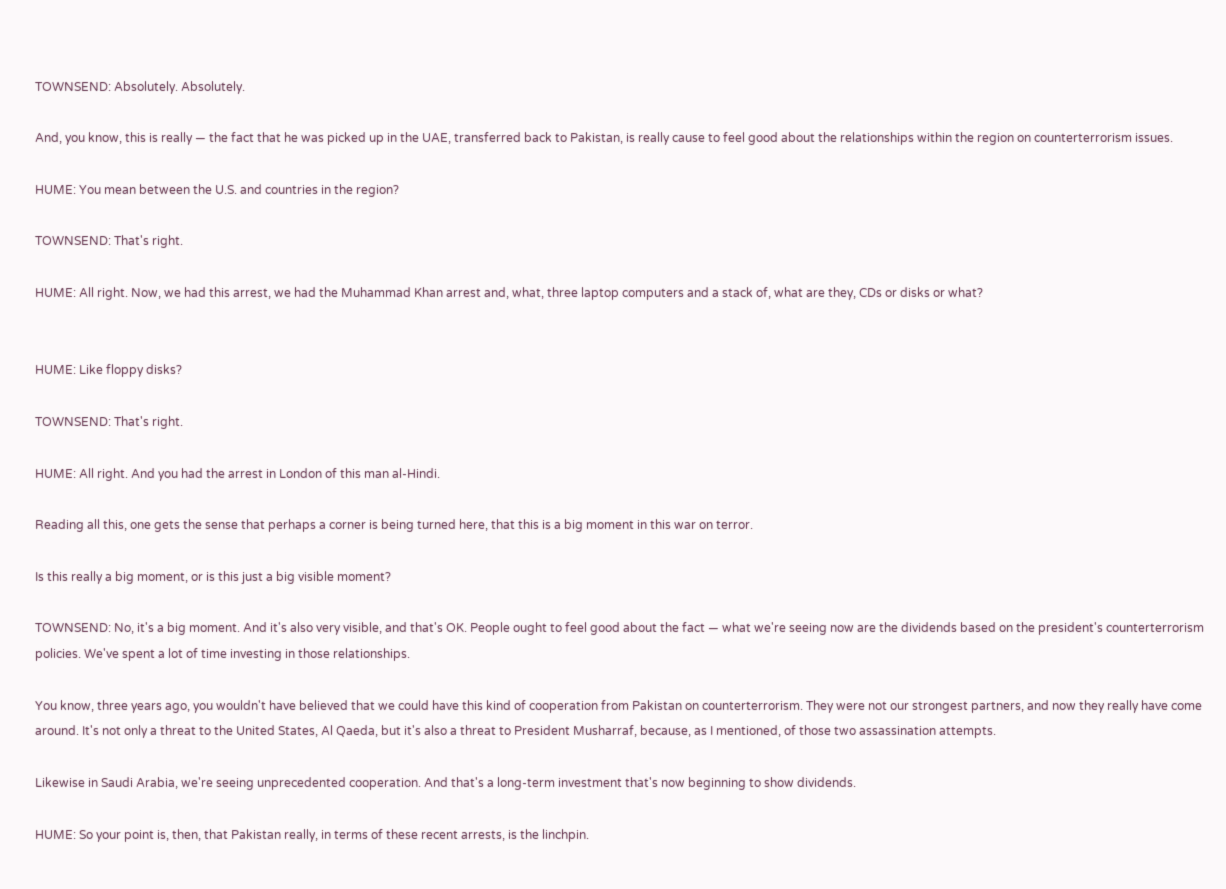TOWNSEND: Absolutely. Absolutely.

And, you know, this is really — the fact that he was picked up in the UAE, transferred back to Pakistan, is really cause to feel good about the relationships within the region on counterterrorism issues.

HUME: You mean between the U.S. and countries in the region?

TOWNSEND: That's right.

HUME: All right. Now, we had this arrest, we had the Muhammad Khan arrest and, what, three laptop computers and a stack of, what are they, CDs or disks or what?


HUME: Like floppy disks?

TOWNSEND: That's right.

HUME: All right. And you had the arrest in London of this man al-Hindi.

Reading all this, one gets the sense that perhaps a corner is being turned here, that this is a big moment in this war on terror.

Is this really a big moment, or is this just a big visible moment?

TOWNSEND: No, it's a big moment. And it's also very visible, and that's OK. People ought to feel good about the fact — what we're seeing now are the dividends based on the president's counterterrorism policies. We've spent a lot of time investing in those relationships.

You know, three years ago, you wouldn't have believed that we could have this kind of cooperation from Pakistan on counterterrorism. They were not our strongest partners, and now they really have come around. It's not only a threat to the United States, Al Qaeda, but it's also a threat to President Musharraf, because, as I mentioned, of those two assassination attempts.

Likewise in Saudi Arabia, we're seeing unprecedented cooperation. And that's a long-term investment that's now beginning to show dividends.

HUME: So your point is, then, that Pakistan really, in terms of these recent arrests, is the linchpin.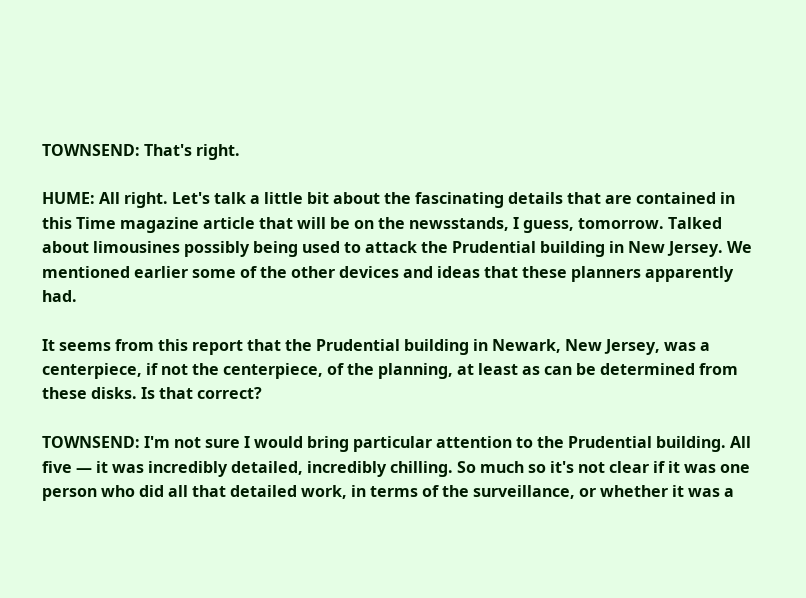TOWNSEND: That's right.

HUME: All right. Let's talk a little bit about the fascinating details that are contained in this Time magazine article that will be on the newsstands, I guess, tomorrow. Talked about limousines possibly being used to attack the Prudential building in New Jersey. We mentioned earlier some of the other devices and ideas that these planners apparently had.

It seems from this report that the Prudential building in Newark, New Jersey, was a centerpiece, if not the centerpiece, of the planning, at least as can be determined from these disks. Is that correct?

TOWNSEND: I'm not sure I would bring particular attention to the Prudential building. All five — it was incredibly detailed, incredibly chilling. So much so it's not clear if it was one person who did all that detailed work, in terms of the surveillance, or whether it was a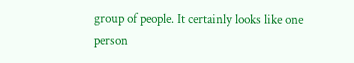group of people. It certainly looks like one person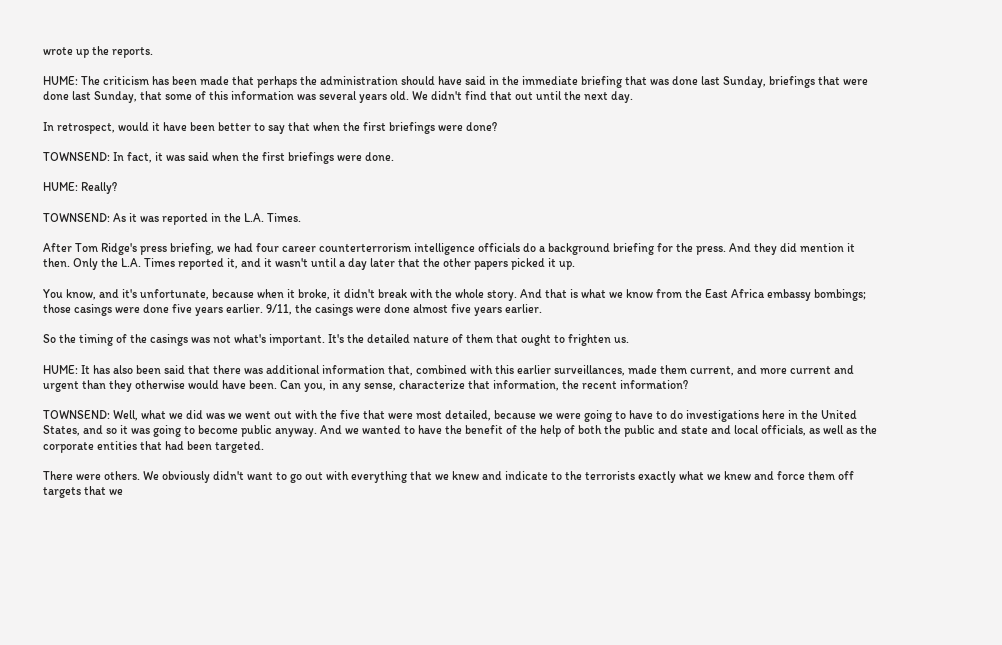wrote up the reports.

HUME: The criticism has been made that perhaps the administration should have said in the immediate briefing that was done last Sunday, briefings that were done last Sunday, that some of this information was several years old. We didn't find that out until the next day.

In retrospect, would it have been better to say that when the first briefings were done?

TOWNSEND: In fact, it was said when the first briefings were done.

HUME: Really?

TOWNSEND: As it was reported in the L.A. Times.

After Tom Ridge's press briefing, we had four career counterterrorism intelligence officials do a background briefing for the press. And they did mention it then. Only the L.A. Times reported it, and it wasn't until a day later that the other papers picked it up.

You know, and it's unfortunate, because when it broke, it didn't break with the whole story. And that is what we know from the East Africa embassy bombings; those casings were done five years earlier. 9/11, the casings were done almost five years earlier.

So the timing of the casings was not what's important. It's the detailed nature of them that ought to frighten us.

HUME: It has also been said that there was additional information that, combined with this earlier surveillances, made them current, and more current and urgent than they otherwise would have been. Can you, in any sense, characterize that information, the recent information?

TOWNSEND: Well, what we did was we went out with the five that were most detailed, because we were going to have to do investigations here in the United States, and so it was going to become public anyway. And we wanted to have the benefit of the help of both the public and state and local officials, as well as the corporate entities that had been targeted.

There were others. We obviously didn't want to go out with everything that we knew and indicate to the terrorists exactly what we knew and force them off targets that we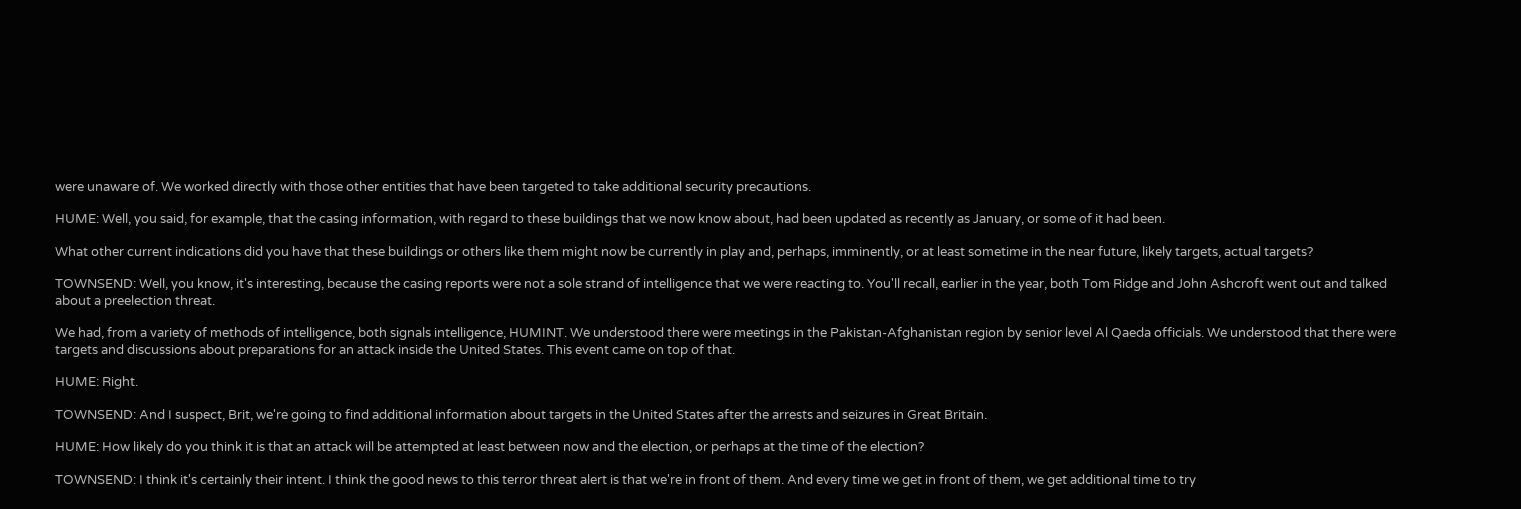were unaware of. We worked directly with those other entities that have been targeted to take additional security precautions.

HUME: Well, you said, for example, that the casing information, with regard to these buildings that we now know about, had been updated as recently as January, or some of it had been.

What other current indications did you have that these buildings or others like them might now be currently in play and, perhaps, imminently, or at least sometime in the near future, likely targets, actual targets?

TOWNSEND: Well, you know, it's interesting, because the casing reports were not a sole strand of intelligence that we were reacting to. You'll recall, earlier in the year, both Tom Ridge and John Ashcroft went out and talked about a preelection threat.

We had, from a variety of methods of intelligence, both signals intelligence, HUMINT. We understood there were meetings in the Pakistan-Afghanistan region by senior level Al Qaeda officials. We understood that there were targets and discussions about preparations for an attack inside the United States. This event came on top of that.

HUME: Right.

TOWNSEND: And I suspect, Brit, we're going to find additional information about targets in the United States after the arrests and seizures in Great Britain.

HUME: How likely do you think it is that an attack will be attempted at least between now and the election, or perhaps at the time of the election?

TOWNSEND: I think it's certainly their intent. I think the good news to this terror threat alert is that we're in front of them. And every time we get in front of them, we get additional time to try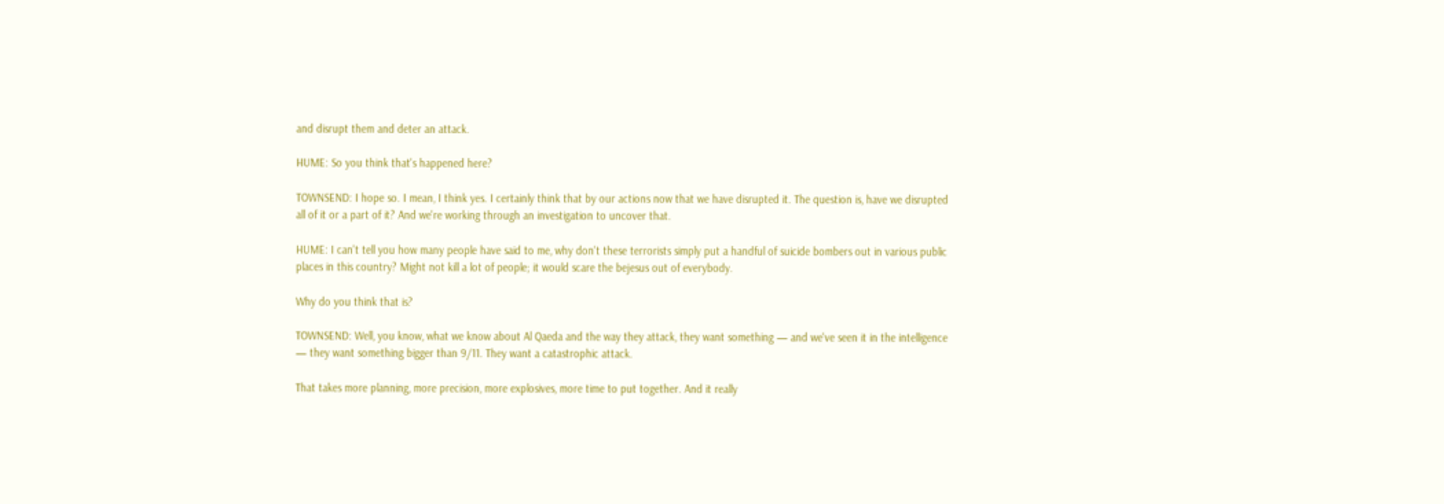and disrupt them and deter an attack.

HUME: So you think that's happened here?

TOWNSEND: I hope so. I mean, I think yes. I certainly think that by our actions now that we have disrupted it. The question is, have we disrupted all of it or a part of it? And we're working through an investigation to uncover that.

HUME: I can't tell you how many people have said to me, why don't these terrorists simply put a handful of suicide bombers out in various public places in this country? Might not kill a lot of people; it would scare the bejesus out of everybody.

Why do you think that is?

TOWNSEND: Well, you know, what we know about Al Qaeda and the way they attack, they want something — and we've seen it in the intelligence — they want something bigger than 9/11. They want a catastrophic attack.

That takes more planning, more precision, more explosives, more time to put together. And it really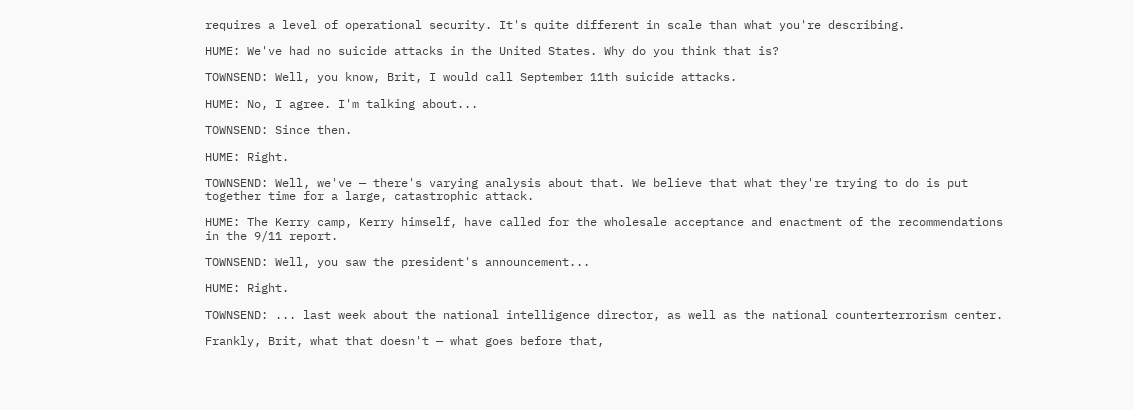requires a level of operational security. It's quite different in scale than what you're describing.

HUME: We've had no suicide attacks in the United States. Why do you think that is?

TOWNSEND: Well, you know, Brit, I would call September 11th suicide attacks.

HUME: No, I agree. I'm talking about...

TOWNSEND: Since then.

HUME: Right.

TOWNSEND: Well, we've — there's varying analysis about that. We believe that what they're trying to do is put together time for a large, catastrophic attack.

HUME: The Kerry camp, Kerry himself, have called for the wholesale acceptance and enactment of the recommendations in the 9/11 report.

TOWNSEND: Well, you saw the president's announcement...

HUME: Right.

TOWNSEND: ... last week about the national intelligence director, as well as the national counterterrorism center.

Frankly, Brit, what that doesn't — what goes before that,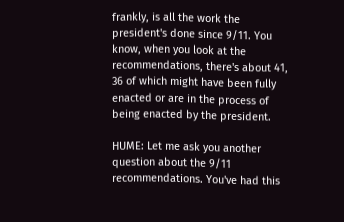frankly, is all the work the president's done since 9/11. You know, when you look at the recommendations, there's about 41, 36 of which might have been fully enacted or are in the process of being enacted by the president.

HUME: Let me ask you another question about the 9/11 recommendations. You've had this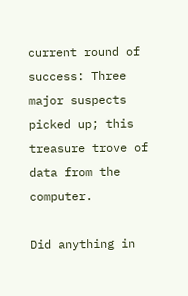current round of success: Three major suspects picked up; this treasure trove of data from the computer.

Did anything in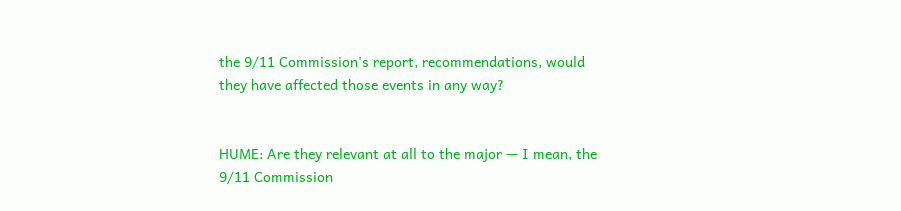the 9/11 Commission's report, recommendations, would they have affected those events in any way?


HUME: Are they relevant at all to the major — I mean, the 9/11 Commission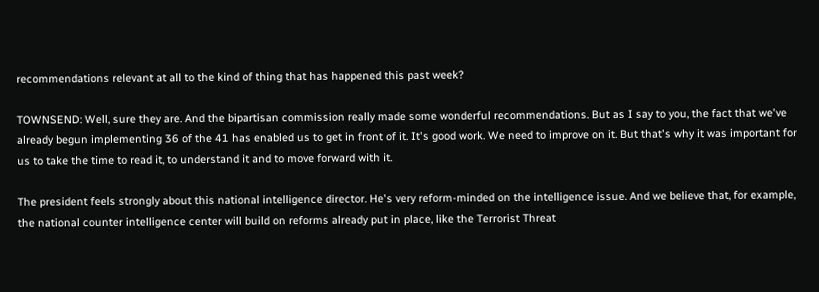recommendations relevant at all to the kind of thing that has happened this past week?

TOWNSEND: Well, sure they are. And the bipartisan commission really made some wonderful recommendations. But as I say to you, the fact that we've already begun implementing 36 of the 41 has enabled us to get in front of it. It's good work. We need to improve on it. But that's why it was important for us to take the time to read it, to understand it and to move forward with it.

The president feels strongly about this national intelligence director. He's very reform-minded on the intelligence issue. And we believe that, for example, the national counter intelligence center will build on reforms already put in place, like the Terrorist Threat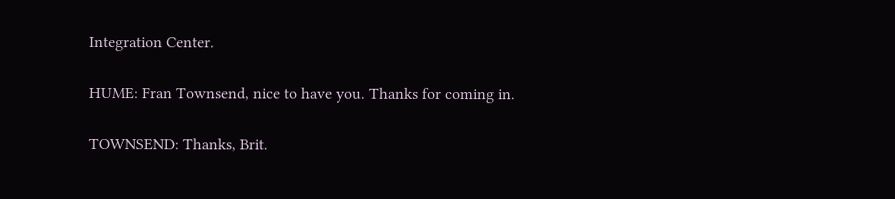Integration Center.

HUME: Fran Townsend, nice to have you. Thanks for coming in.

TOWNSEND: Thanks, Brit.